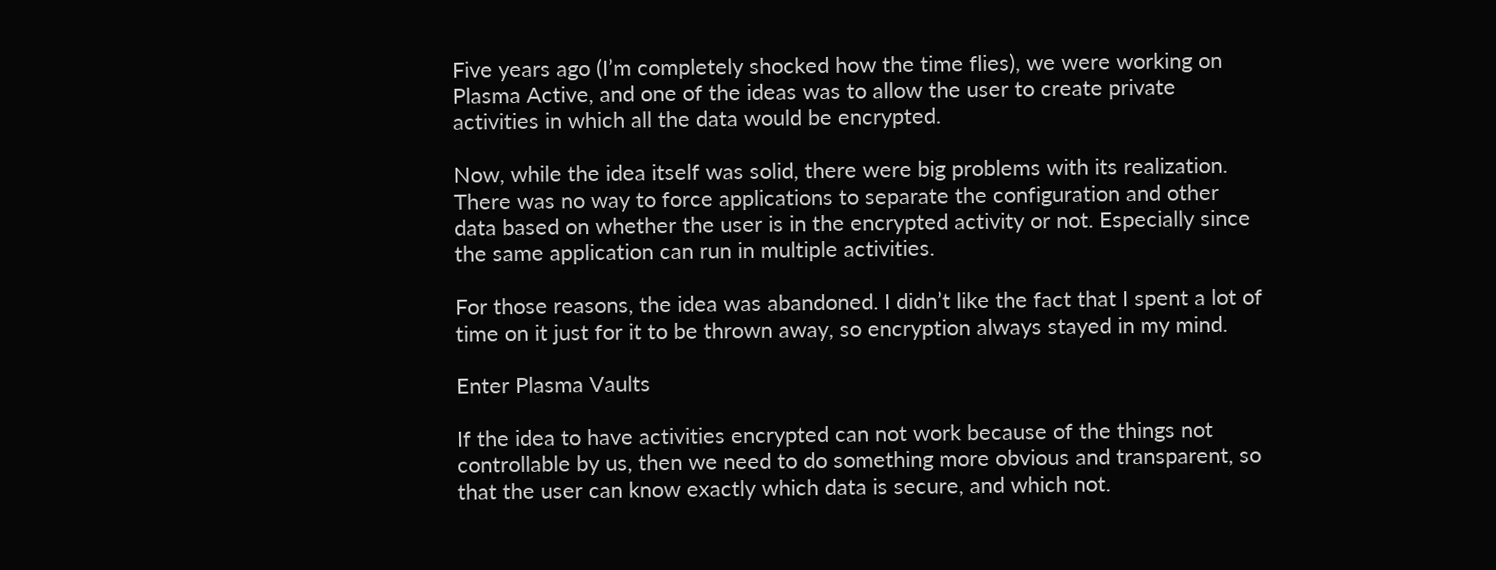Five years ago (I’m completely shocked how the time flies), we were working on Plasma Active, and one of the ideas was to allow the user to create private activities in which all the data would be encrypted.

Now, while the idea itself was solid, there were big problems with its realization. There was no way to force applications to separate the configuration and other data based on whether the user is in the encrypted activity or not. Especially since the same application can run in multiple activities.

For those reasons, the idea was abandoned. I didn’t like the fact that I spent a lot of time on it just for it to be thrown away, so encryption always stayed in my mind.

Enter Plasma Vaults

If the idea to have activities encrypted can not work because of the things not controllable by us, then we need to do something more obvious and transparent, so that the user can know exactly which data is secure, and which not.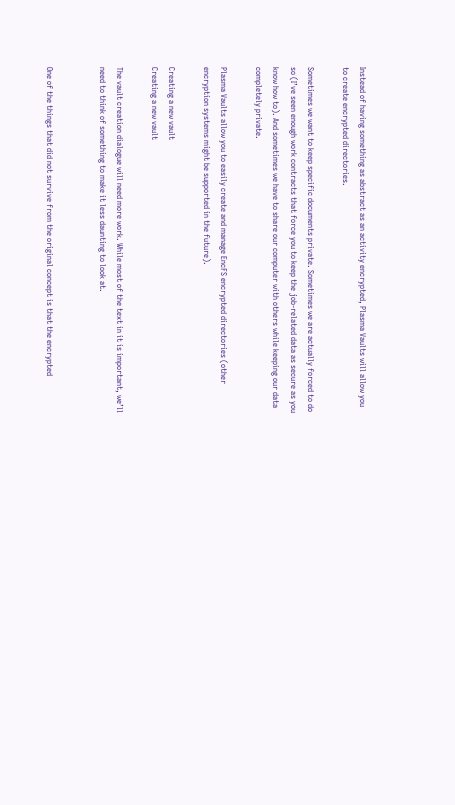Instead of having something as abstract as an activity encrypted, Plasma Vaults will allow you to create encrypted directories.

Sometimes we want to keep specific documents private. Sometimes we are actually forced to do so (I’ve seen enough work contracts that force you to keep the job-related data as secure as you know how to). And sometimes we have to share our computer with others while keeping our data completely private.

Plasma Vaults allow you to easily create and manage EncFS encrypted directories (other encryption systems might be supported in the future).

Creating a new vault
Creating a new vault

The vault creation dialogue will need more work. While most of the text in it is important, we’ll need to think of something to make it less daunting to look at.


One of the things that did not survive from the original concept is that the encrypted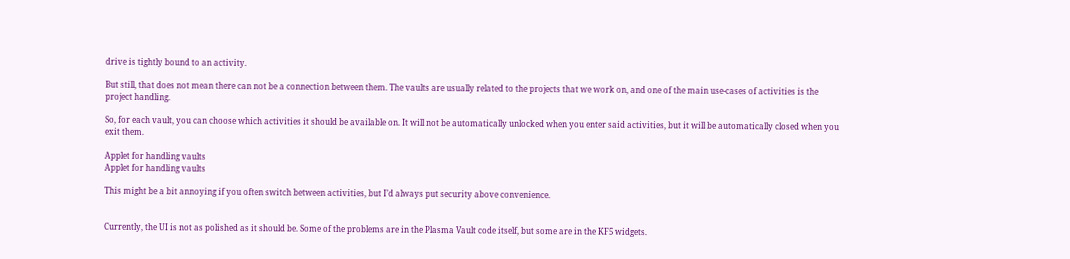drive is tightly bound to an activity.

But still, that does not mean there can not be a connection between them. The vaults are usually related to the projects that we work on, and one of the main use-cases of activities is the project handling.

So, for each vault, you can choose which activities it should be available on. It will not be automatically unlocked when you enter said activities, but it will be automatically closed when you exit them.

Applet for handling vaults
Applet for handling vaults

This might be a bit annoying if you often switch between activities, but I’d always put security above convenience.


Currently, the UI is not as polished as it should be. Some of the problems are in the Plasma Vault code itself, but some are in the KF5 widgets.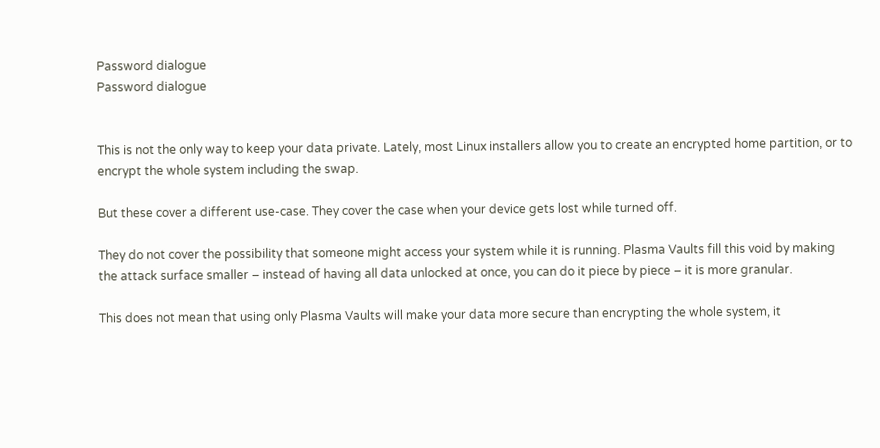Password dialogue
Password dialogue


This is not the only way to keep your data private. Lately, most Linux installers allow you to create an encrypted home partition, or to encrypt the whole system including the swap.

But these cover a different use-case. They cover the case when your device gets lost while turned off.

They do not cover the possibility that someone might access your system while it is running. Plasma Vaults fill this void by making the attack surface smaller – instead of having all data unlocked at once, you can do it piece by piece – it is more granular.

This does not mean that using only Plasma Vaults will make your data more secure than encrypting the whole system, it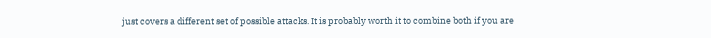just covers a different set of possible attacks. It is probably worth it to combine both if you are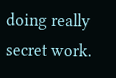doing really secret work.